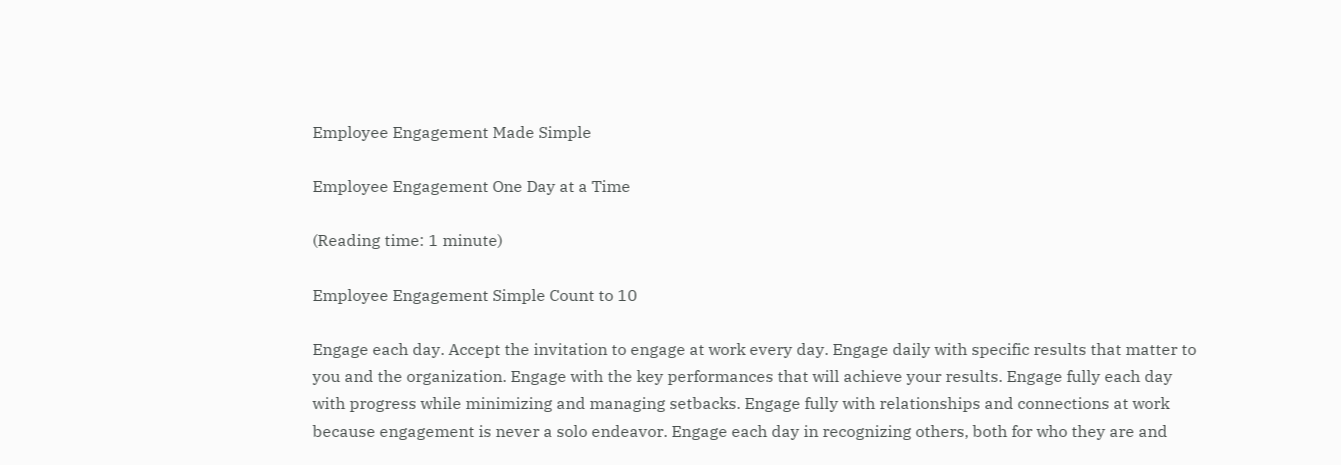Employee Engagement Made Simple

Employee Engagement One Day at a Time

(Reading time: 1 minute)

Employee Engagement Simple Count to 10

Engage each day. Accept the invitation to engage at work every day. Engage daily with specific results that matter to you and the organization. Engage with the key performances that will achieve your results. Engage fully each day with progress while minimizing and managing setbacks. Engage fully with relationships and connections at work because engagement is never a solo endeavor. Engage each day in recognizing others, both for who they are and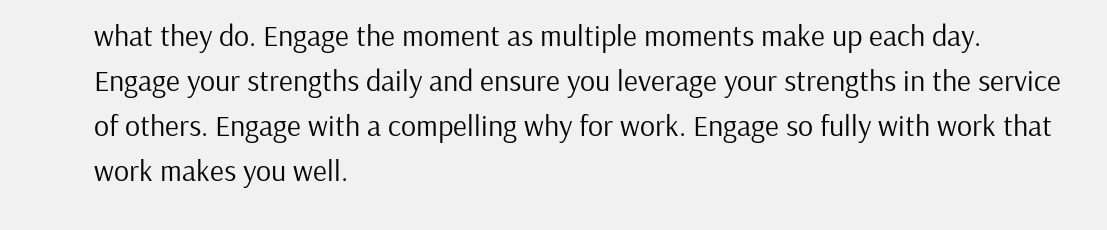what they do. Engage the moment as multiple moments make up each day. Engage your strengths daily and ensure you leverage your strengths in the service of others. Engage with a compelling why for work. Engage so fully with work that work makes you well.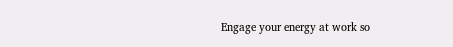Engage your energy at work so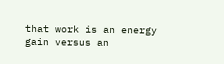that work is an energy gain versus an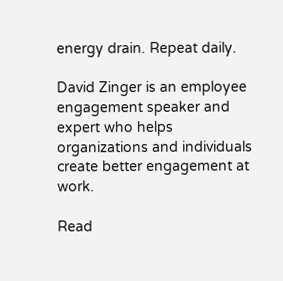energy drain. Repeat daily.

David Zinger is an employee engagement speaker and expert who helps organizations and individuals create better engagement at work.

Read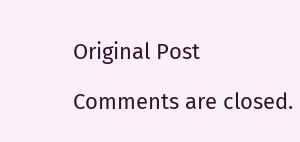Original Post

Comments are closed.